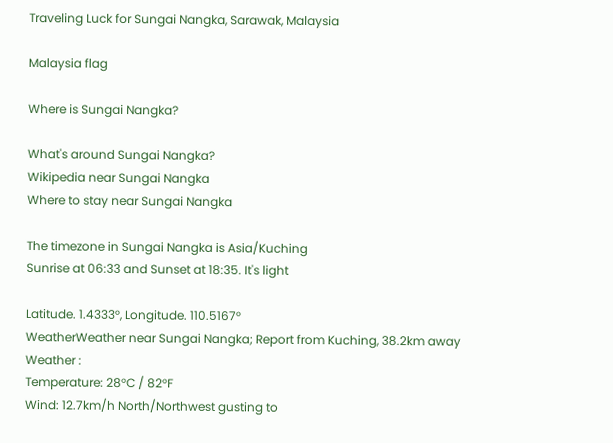Traveling Luck for Sungai Nangka, Sarawak, Malaysia

Malaysia flag

Where is Sungai Nangka?

What's around Sungai Nangka?
Wikipedia near Sungai Nangka
Where to stay near Sungai Nangka

The timezone in Sungai Nangka is Asia/Kuching
Sunrise at 06:33 and Sunset at 18:35. It's light

Latitude. 1.4333°, Longitude. 110.5167°
WeatherWeather near Sungai Nangka; Report from Kuching, 38.2km away
Weather :
Temperature: 28°C / 82°F
Wind: 12.7km/h North/Northwest gusting to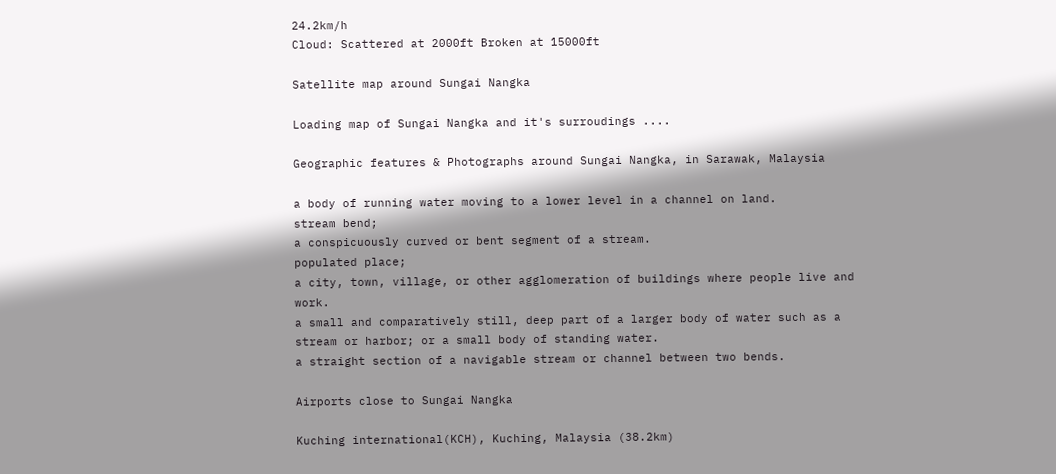24.2km/h
Cloud: Scattered at 2000ft Broken at 15000ft

Satellite map around Sungai Nangka

Loading map of Sungai Nangka and it's surroudings ....

Geographic features & Photographs around Sungai Nangka, in Sarawak, Malaysia

a body of running water moving to a lower level in a channel on land.
stream bend;
a conspicuously curved or bent segment of a stream.
populated place;
a city, town, village, or other agglomeration of buildings where people live and work.
a small and comparatively still, deep part of a larger body of water such as a stream or harbor; or a small body of standing water.
a straight section of a navigable stream or channel between two bends.

Airports close to Sungai Nangka

Kuching international(KCH), Kuching, Malaysia (38.2km)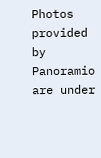Photos provided by Panoramio are under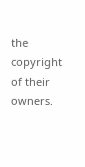the copyright of their owners.